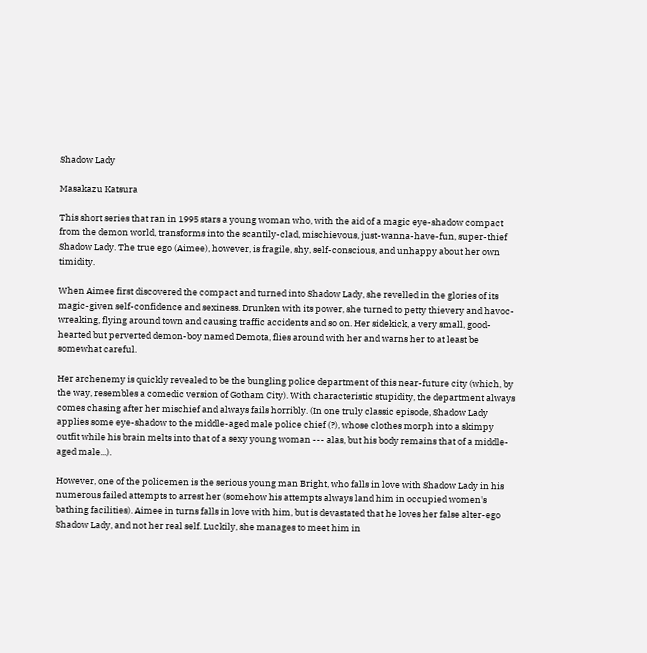Shadow Lady

Masakazu Katsura

This short series that ran in 1995 stars a young woman who, with the aid of a magic eye-shadow compact from the demon world, transforms into the scantily-clad, mischievous, just-wanna-have-fun, super-thief Shadow Lady. The true ego (Aimee), however, is fragile, shy, self-conscious, and unhappy about her own timidity.

When Aimee first discovered the compact and turned into Shadow Lady, she revelled in the glories of its magic-given self-confidence and sexiness. Drunken with its power, she turned to petty thievery and havoc-wreaking, flying around town and causing traffic accidents and so on. Her sidekick, a very small, good-hearted but perverted demon-boy named Demota, flies around with her and warns her to at least be somewhat careful.

Her archenemy is quickly revealed to be the bungling police department of this near-future city (which, by the way, resembles a comedic version of Gotham City). With characteristic stupidity, the department always comes chasing after her mischief and always fails horribly. (In one truly classic episode, Shadow Lady applies some eye-shadow to the middle-aged male police chief (?), whose clothes morph into a skimpy outfit while his brain melts into that of a sexy young woman --- alas, but his body remains that of a middle-aged male...).

However, one of the policemen is the serious young man Bright, who falls in love with Shadow Lady in his numerous failed attempts to arrest her (somehow his attempts always land him in occupied women's bathing facilities). Aimee in turns falls in love with him, but is devastated that he loves her false alter-ego Shadow Lady, and not her real self. Luckily, she manages to meet him in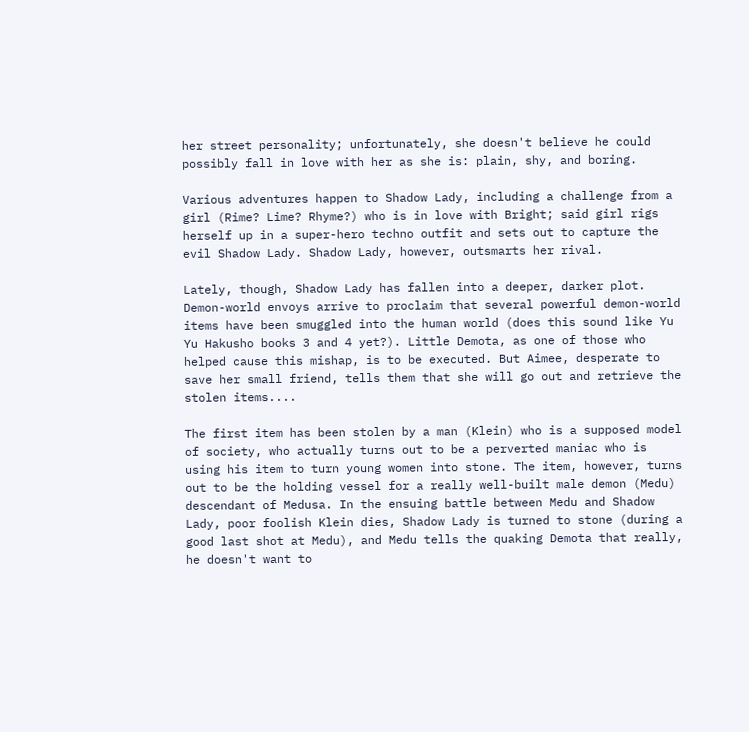her street personality; unfortunately, she doesn't believe he could possibly fall in love with her as she is: plain, shy, and boring.

Various adventures happen to Shadow Lady, including a challenge from a girl (Rime? Lime? Rhyme?) who is in love with Bright; said girl rigs herself up in a super-hero techno outfit and sets out to capture the evil Shadow Lady. Shadow Lady, however, outsmarts her rival.

Lately, though, Shadow Lady has fallen into a deeper, darker plot. Demon-world envoys arrive to proclaim that several powerful demon-world items have been smuggled into the human world (does this sound like Yu Yu Hakusho books 3 and 4 yet?). Little Demota, as one of those who helped cause this mishap, is to be executed. But Aimee, desperate to save her small friend, tells them that she will go out and retrieve the stolen items....

The first item has been stolen by a man (Klein) who is a supposed model of society, who actually turns out to be a perverted maniac who is using his item to turn young women into stone. The item, however, turns out to be the holding vessel for a really well-built male demon (Medu) descendant of Medusa. In the ensuing battle between Medu and Shadow Lady, poor foolish Klein dies, Shadow Lady is turned to stone (during a good last shot at Medu), and Medu tells the quaking Demota that really, he doesn't want to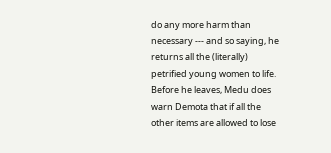do any more harm than necessary --- and so saying, he returns all the (literally) petrified young women to life. Before he leaves, Medu does warn Demota that if all the other items are allowed to lose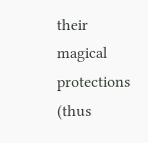their magical protections (thus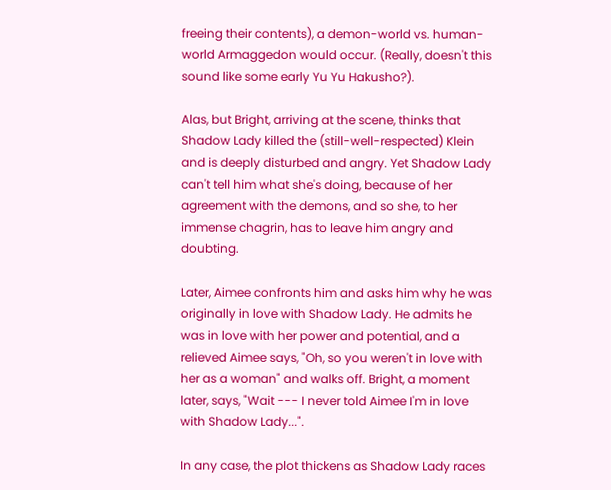freeing their contents), a demon-world vs. human-world Armaggedon would occur. (Really, doesn't this sound like some early Yu Yu Hakusho?).

Alas, but Bright, arriving at the scene, thinks that Shadow Lady killed the (still-well-respected) Klein and is deeply disturbed and angry. Yet Shadow Lady can't tell him what she's doing, because of her agreement with the demons, and so she, to her immense chagrin, has to leave him angry and doubting.

Later, Aimee confronts him and asks him why he was originally in love with Shadow Lady. He admits he was in love with her power and potential, and a relieved Aimee says, "Oh, so you weren't in love with her as a woman" and walks off. Bright, a moment later, says, "Wait --- I never told Aimee I'm in love with Shadow Lady...".

In any case, the plot thickens as Shadow Lady races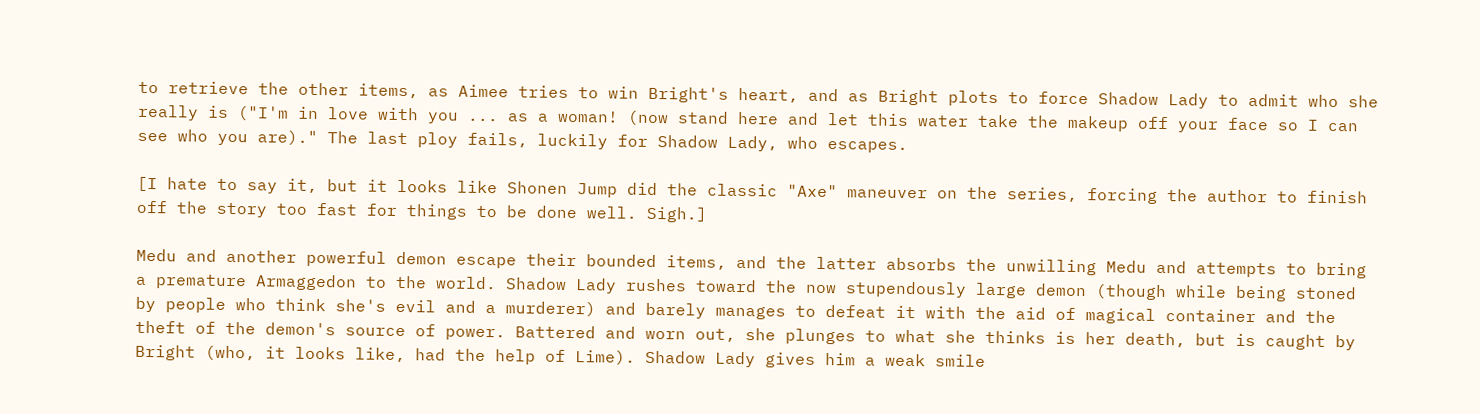to retrieve the other items, as Aimee tries to win Bright's heart, and as Bright plots to force Shadow Lady to admit who she really is ("I'm in love with you ... as a woman! (now stand here and let this water take the makeup off your face so I can see who you are)." The last ploy fails, luckily for Shadow Lady, who escapes.

[I hate to say it, but it looks like Shonen Jump did the classic "Axe" maneuver on the series, forcing the author to finish off the story too fast for things to be done well. Sigh.]

Medu and another powerful demon escape their bounded items, and the latter absorbs the unwilling Medu and attempts to bring a premature Armaggedon to the world. Shadow Lady rushes toward the now stupendously large demon (though while being stoned by people who think she's evil and a murderer) and barely manages to defeat it with the aid of magical container and the theft of the demon's source of power. Battered and worn out, she plunges to what she thinks is her death, but is caught by Bright (who, it looks like, had the help of Lime). Shadow Lady gives him a weak smile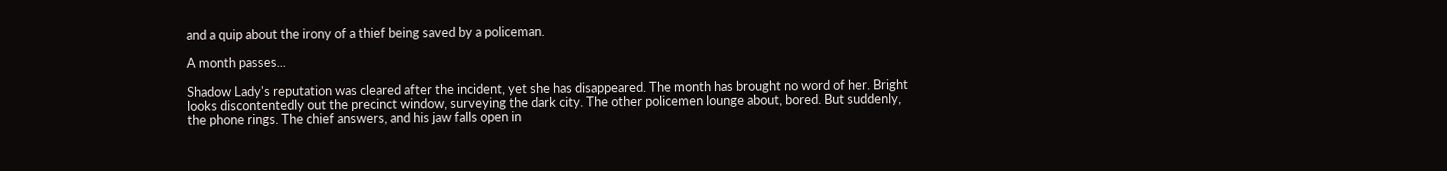and a quip about the irony of a thief being saved by a policeman.

A month passes...

Shadow Lady's reputation was cleared after the incident, yet she has disappeared. The month has brought no word of her. Bright looks discontentedly out the precinct window, surveying the dark city. The other policemen lounge about, bored. But suddenly, the phone rings. The chief answers, and his jaw falls open in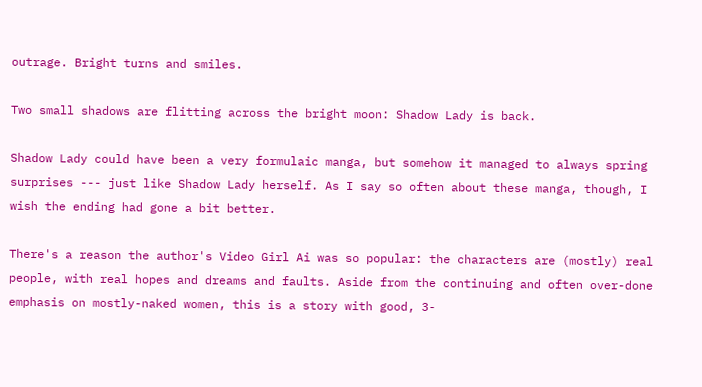outrage. Bright turns and smiles.

Two small shadows are flitting across the bright moon: Shadow Lady is back.

Shadow Lady could have been a very formulaic manga, but somehow it managed to always spring surprises --- just like Shadow Lady herself. As I say so often about these manga, though, I wish the ending had gone a bit better.

There's a reason the author's Video Girl Ai was so popular: the characters are (mostly) real people, with real hopes and dreams and faults. Aside from the continuing and often over-done emphasis on mostly-naked women, this is a story with good, 3-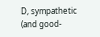D, sympathetic (and good-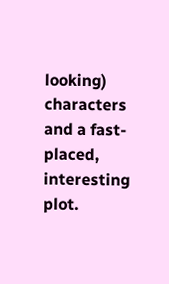looking) characters and a fast-placed, interesting plot.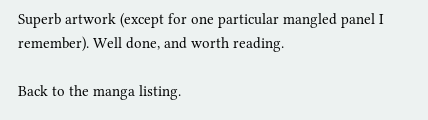Superb artwork (except for one particular mangled panel I remember). Well done, and worth reading.

Back to the manga listing.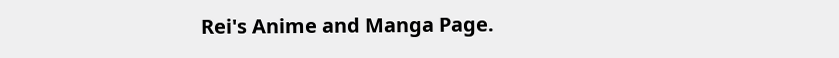Rei's Anime and Manga Page.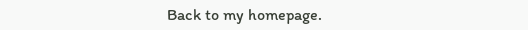Back to my homepage.